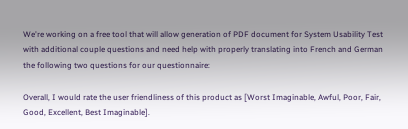We're working on a free tool that will allow generation of PDF document for System Usability Test with additional couple questions and need help with properly translating into French and German the following two questions for our questionnaire:

Overall, I would rate the user friendliness of this product as [Worst Imaginable, Awful, Poor, Fair, Good, Excellent, Best Imaginable].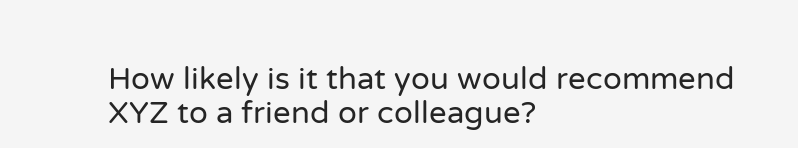How likely is it that you would recommend XYZ to a friend or colleague?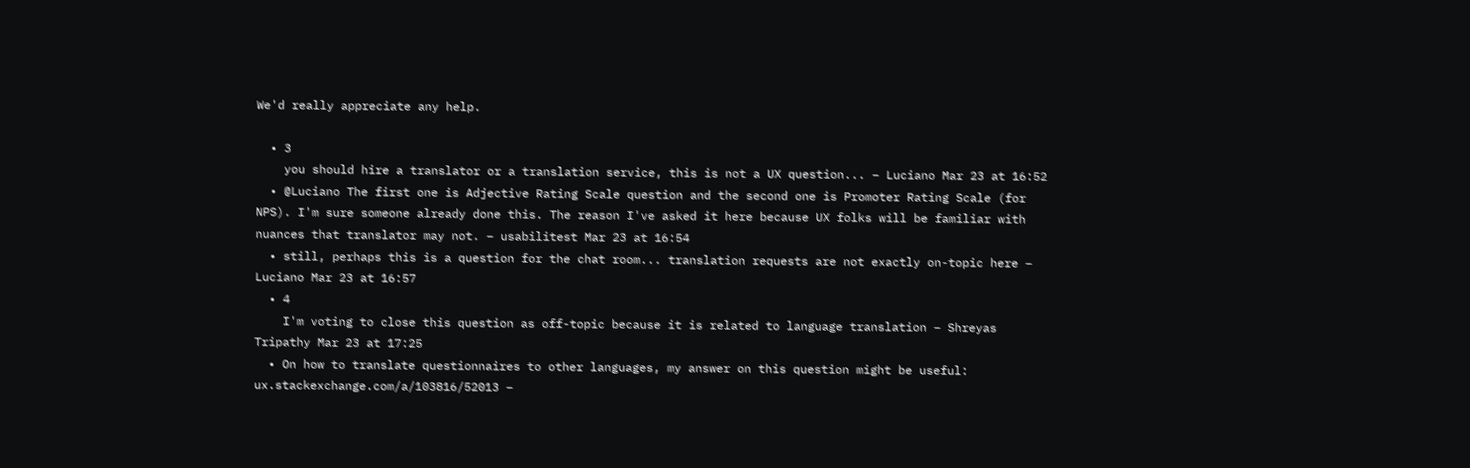We'd really appreciate any help.

  • 3
    you should hire a translator or a translation service, this is not a UX question... – Luciano Mar 23 at 16:52
  • @Luciano The first one is Adjective Rating Scale question and the second one is Promoter Rating Scale (for NPS). I'm sure someone already done this. The reason I've asked it here because UX folks will be familiar with nuances that translator may not. – usabilitest Mar 23 at 16:54
  • still, perhaps this is a question for the chat room... translation requests are not exactly on-topic here – Luciano Mar 23 at 16:57
  • 4
    I'm voting to close this question as off-topic because it is related to language translation – Shreyas Tripathy Mar 23 at 17:25
  • On how to translate questionnaires to other languages, my answer on this question might be useful: ux.stackexchange.com/a/103816/52013 –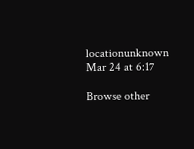locationunknown Mar 24 at 6:17

Browse other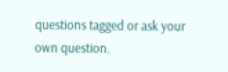questions tagged or ask your own question.